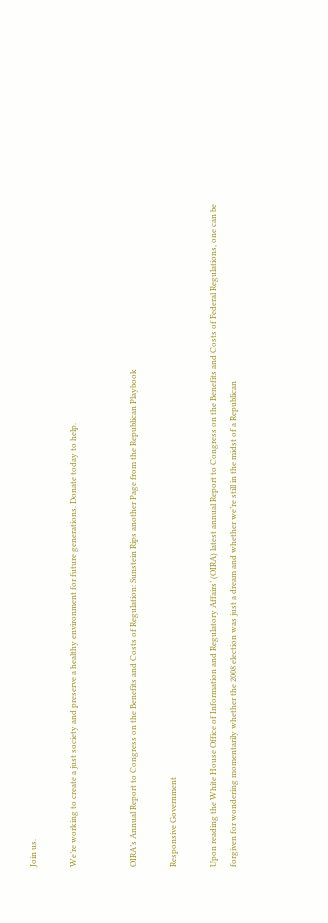Join us.

We’re working to create a just society and preserve a healthy environment for future generations. Donate today to help.


OIRA’s Annual Report to Congress on the Benefits and Costs of Regulation: Sunstein Rips another Page from the Republican Playbook

Responsive Government

Upon reading the White House Office of Information and Regulatory Affairs’ (OIRA) latest annual Report to Congress on the Benefits and Costs of Federal Regulations, one can be forgiven for wondering momentarily whether the 2008 election was just a dream and whether we’re still in the midst of a Republican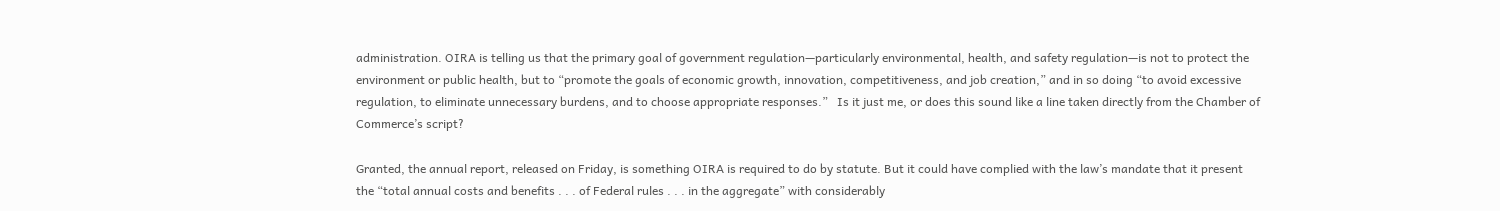administration. OIRA is telling us that the primary goal of government regulation—particularly environmental, health, and safety regulation—is not to protect the environment or public health, but to “promote the goals of economic growth, innovation, competitiveness, and job creation,” and in so doing “to avoid excessive regulation, to eliminate unnecessary burdens, and to choose appropriate responses.”   Is it just me, or does this sound like a line taken directly from the Chamber of Commerce’s script?

Granted, the annual report, released on Friday, is something OIRA is required to do by statute. But it could have complied with the law’s mandate that it present the “total annual costs and benefits . . . of Federal rules . . . in the aggregate” with considerably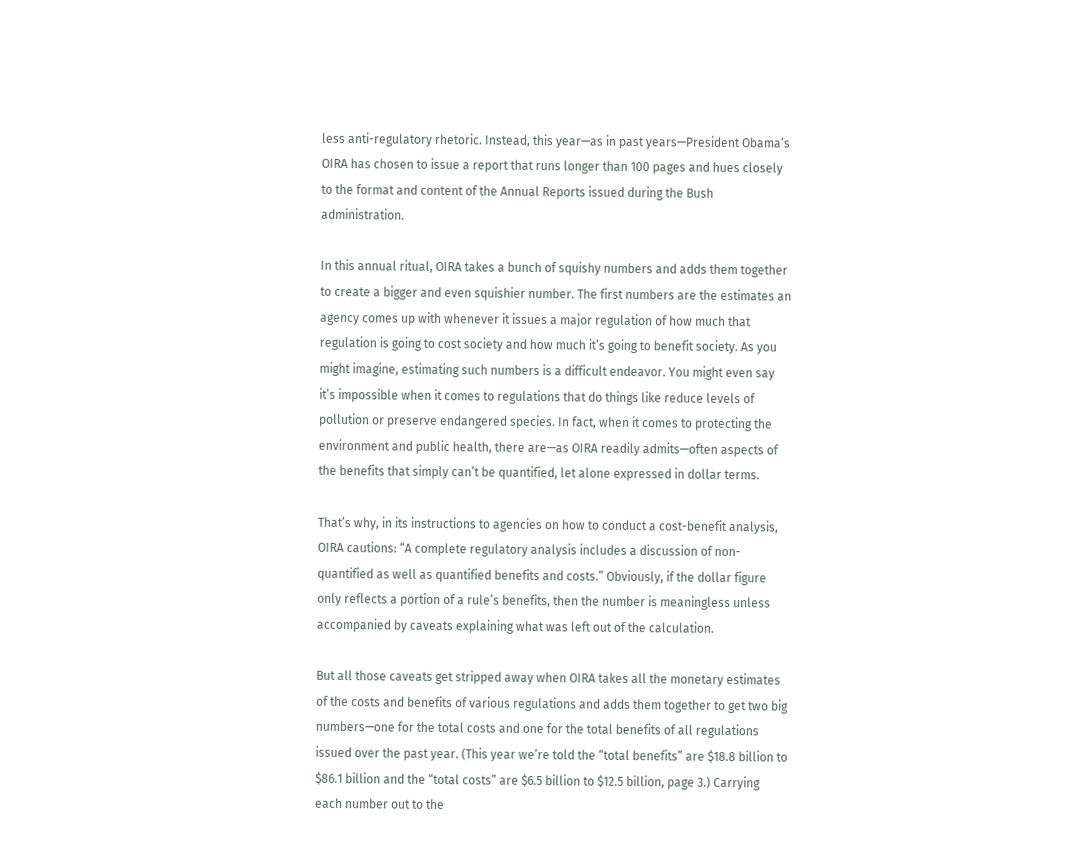less anti-regulatory rhetoric. Instead, this year—as in past years—President Obama’s OIRA has chosen to issue a report that runs longer than 100 pages and hues closely to the format and content of the Annual Reports issued during the Bush administration.

In this annual ritual, OIRA takes a bunch of squishy numbers and adds them together to create a bigger and even squishier number. The first numbers are the estimates an agency comes up with whenever it issues a major regulation of how much that regulation is going to cost society and how much it’s going to benefit society. As you might imagine, estimating such numbers is a difficult endeavor. You might even say it’s impossible when it comes to regulations that do things like reduce levels of pollution or preserve endangered species. In fact, when it comes to protecting the environment and public health, there are—as OIRA readily admits—often aspects of the benefits that simply can’t be quantified, let alone expressed in dollar terms.

That’s why, in its instructions to agencies on how to conduct a cost-benefit analysis, OIRA cautions: “A complete regulatory analysis includes a discussion of non-quantified as well as quantified benefits and costs.” Obviously, if the dollar figure only reflects a portion of a rule’s benefits, then the number is meaningless unless accompanied by caveats explaining what was left out of the calculation.

But all those caveats get stripped away when OIRA takes all the monetary estimates of the costs and benefits of various regulations and adds them together to get two big numbers—one for the total costs and one for the total benefits of all regulations issued over the past year. (This year we’re told the “total benefits” are $18.8 billion to $86.1 billion and the “total costs” are $6.5 billion to $12.5 billion, page 3.) Carrying each number out to the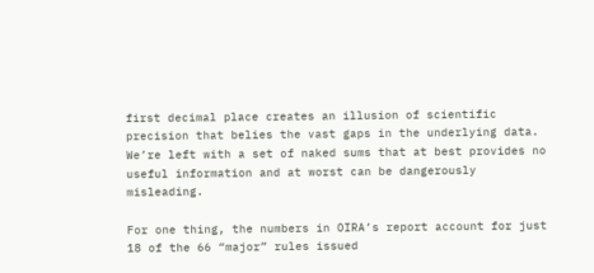first decimal place creates an illusion of scientific precision that belies the vast gaps in the underlying data. We’re left with a set of naked sums that at best provides no useful information and at worst can be dangerously misleading.

For one thing, the numbers in OIRA’s report account for just 18 of the 66 “major” rules issued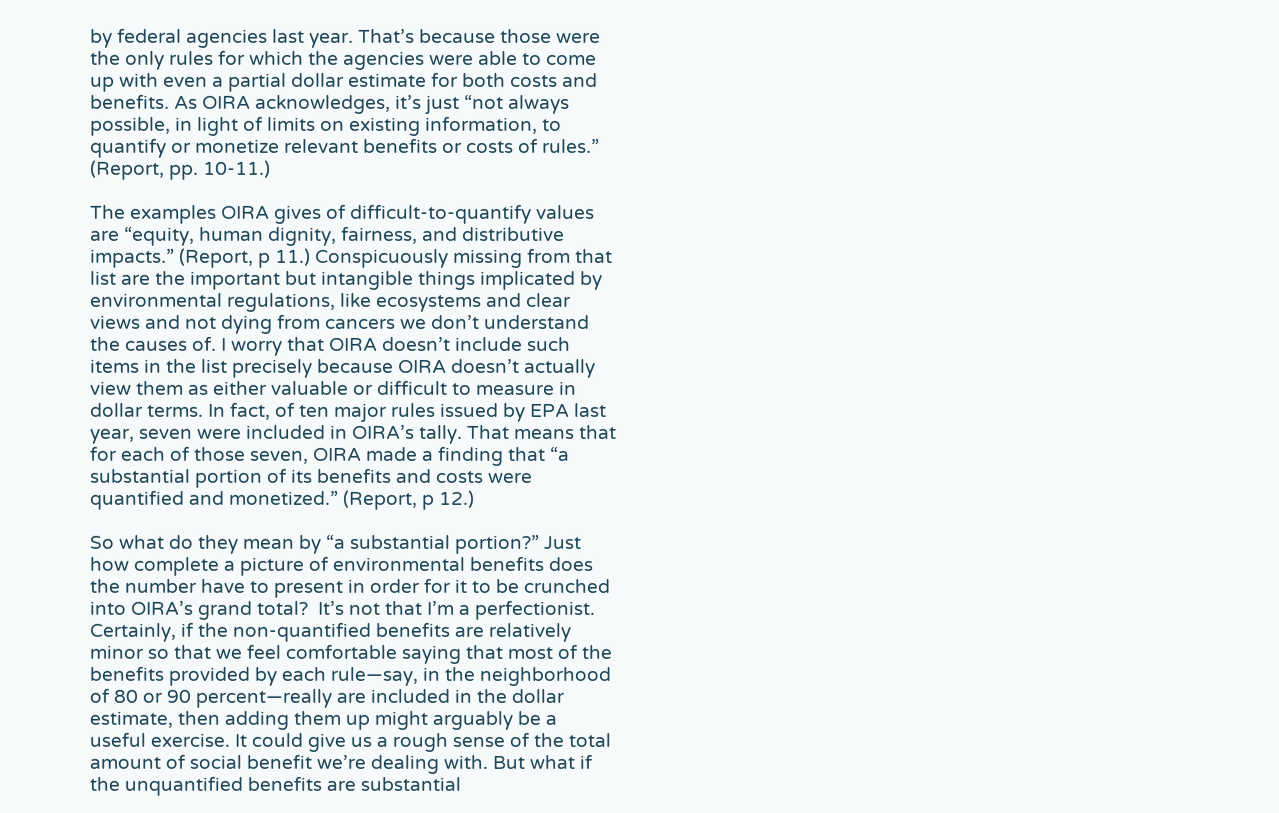by federal agencies last year. That’s because those were the only rules for which the agencies were able to come up with even a partial dollar estimate for both costs and benefits. As OIRA acknowledges, it’s just “not always possible, in light of limits on existing information, to quantify or monetize relevant benefits or costs of rules.” (Report, pp. 10-11.)

The examples OIRA gives of difficult-to-quantify values are “equity, human dignity, fairness, and distributive impacts.” (Report, p 11.) Conspicuously missing from that list are the important but intangible things implicated by environmental regulations, like ecosystems and clear views and not dying from cancers we don’t understand the causes of. I worry that OIRA doesn’t include such items in the list precisely because OIRA doesn’t actually view them as either valuable or difficult to measure in dollar terms. In fact, of ten major rules issued by EPA last year, seven were included in OIRA’s tally. That means that for each of those seven, OIRA made a finding that “a substantial portion of its benefits and costs were quantified and monetized.” (Report, p 12.)

So what do they mean by “a substantial portion?” Just how complete a picture of environmental benefits does the number have to present in order for it to be crunched into OIRA’s grand total?  It’s not that I’m a perfectionist. Certainly, if the non-quantified benefits are relatively minor so that we feel comfortable saying that most of the benefits provided by each rule—say, in the neighborhood of 80 or 90 percent—really are included in the dollar estimate, then adding them up might arguably be a useful exercise. It could give us a rough sense of the total amount of social benefit we’re dealing with. But what if the unquantified benefits are substantial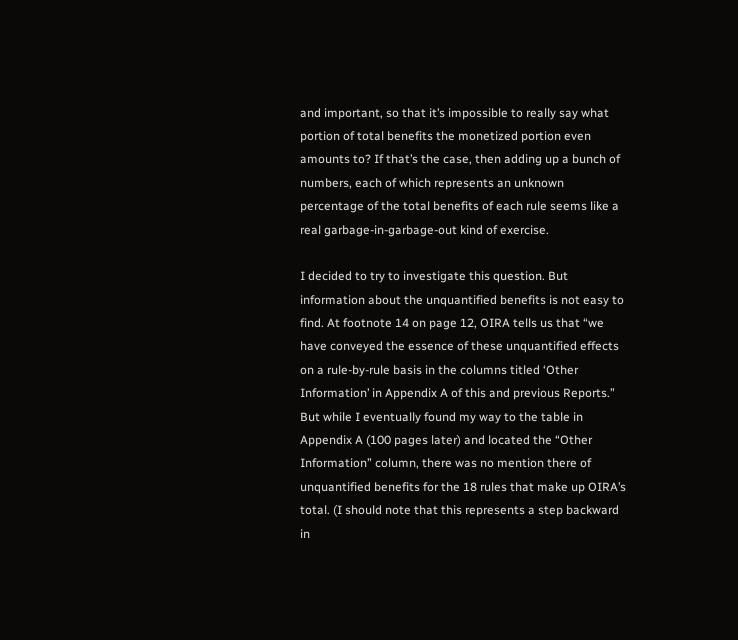and important, so that it’s impossible to really say what portion of total benefits the monetized portion even amounts to? If that’s the case, then adding up a bunch of numbers, each of which represents an unknown percentage of the total benefits of each rule seems like a real garbage-in-garbage-out kind of exercise.

I decided to try to investigate this question. But information about the unquantified benefits is not easy to find. At footnote 14 on page 12, OIRA tells us that “we have conveyed the essence of these unquantified effects on a rule-by-rule basis in the columns titled ‘Other Information’ in Appendix A of this and previous Reports.”  But while I eventually found my way to the table in Appendix A (100 pages later) and located the “Other Information” column, there was no mention there of unquantified benefits for the 18 rules that make up OIRA’s total. (I should note that this represents a step backward in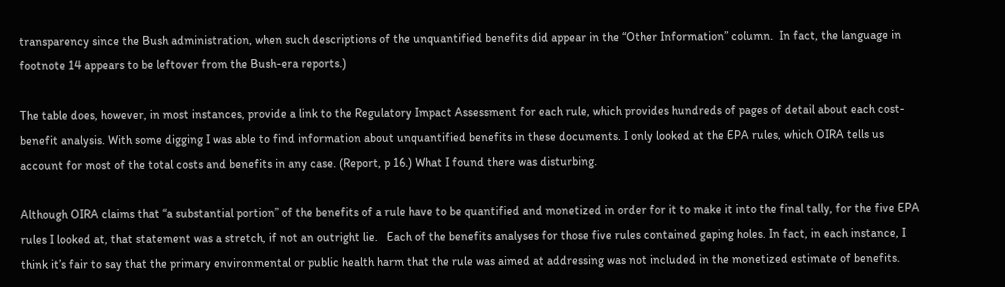transparency since the Bush administration, when such descriptions of the unquantified benefits did appear in the “Other Information” column.  In fact, the language in footnote 14 appears to be leftover from the Bush-era reports.)

The table does, however, in most instances, provide a link to the Regulatory Impact Assessment for each rule, which provides hundreds of pages of detail about each cost-benefit analysis. With some digging I was able to find information about unquantified benefits in these documents. I only looked at the EPA rules, which OIRA tells us account for most of the total costs and benefits in any case. (Report, p 16.) What I found there was disturbing.

Although OIRA claims that “a substantial portion” of the benefits of a rule have to be quantified and monetized in order for it to make it into the final tally, for the five EPA rules I looked at, that statement was a stretch, if not an outright lie.   Each of the benefits analyses for those five rules contained gaping holes. In fact, in each instance, I think it’s fair to say that the primary environmental or public health harm that the rule was aimed at addressing was not included in the monetized estimate of benefits.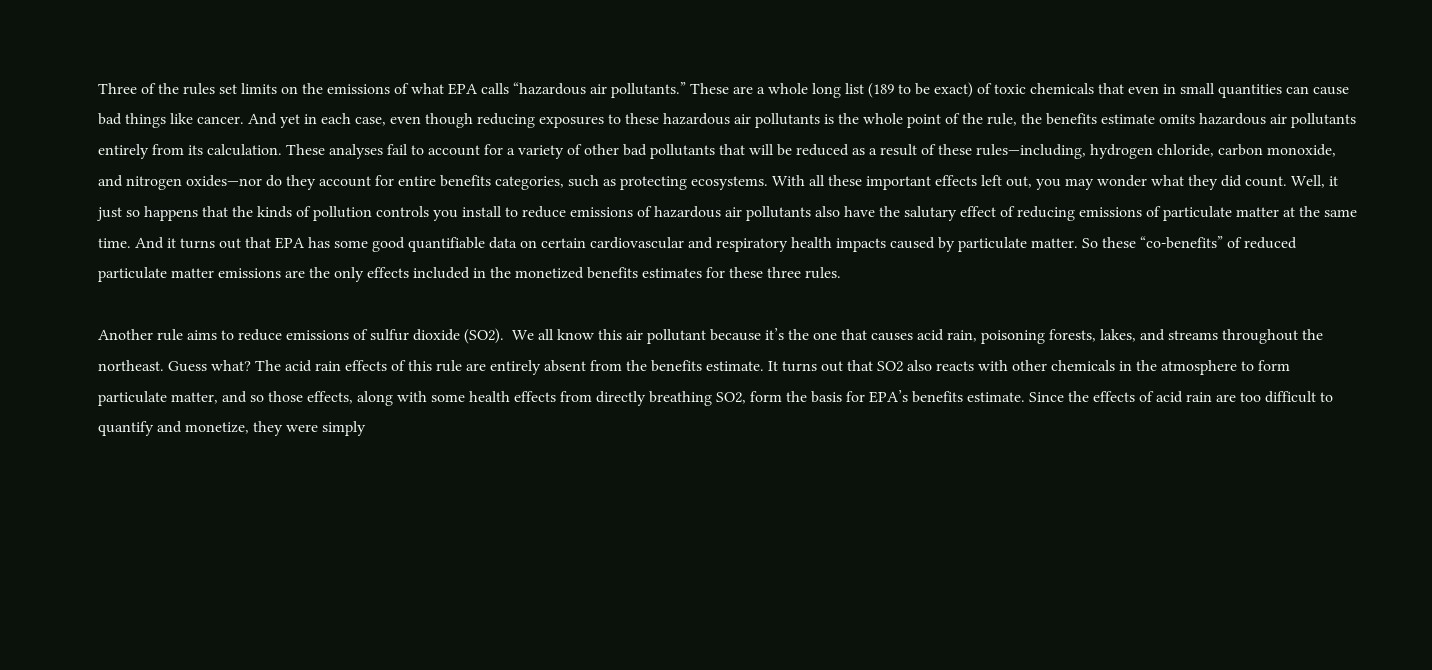Three of the rules set limits on the emissions of what EPA calls “hazardous air pollutants.” These are a whole long list (189 to be exact) of toxic chemicals that even in small quantities can cause bad things like cancer. And yet in each case, even though reducing exposures to these hazardous air pollutants is the whole point of the rule, the benefits estimate omits hazardous air pollutants entirely from its calculation. These analyses fail to account for a variety of other bad pollutants that will be reduced as a result of these rules—including, hydrogen chloride, carbon monoxide, and nitrogen oxides—nor do they account for entire benefits categories, such as protecting ecosystems. With all these important effects left out, you may wonder what they did count. Well, it just so happens that the kinds of pollution controls you install to reduce emissions of hazardous air pollutants also have the salutary effect of reducing emissions of particulate matter at the same time. And it turns out that EPA has some good quantifiable data on certain cardiovascular and respiratory health impacts caused by particulate matter. So these “co-benefits” of reduced particulate matter emissions are the only effects included in the monetized benefits estimates for these three rules.

Another rule aims to reduce emissions of sulfur dioxide (SO2).  We all know this air pollutant because it’s the one that causes acid rain, poisoning forests, lakes, and streams throughout the northeast. Guess what? The acid rain effects of this rule are entirely absent from the benefits estimate. It turns out that SO2 also reacts with other chemicals in the atmosphere to form particulate matter, and so those effects, along with some health effects from directly breathing SO2, form the basis for EPA’s benefits estimate. Since the effects of acid rain are too difficult to quantify and monetize, they were simply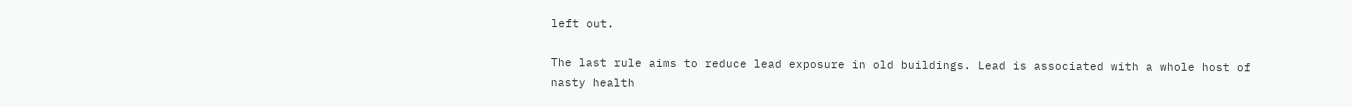left out.

The last rule aims to reduce lead exposure in old buildings. Lead is associated with a whole host of nasty health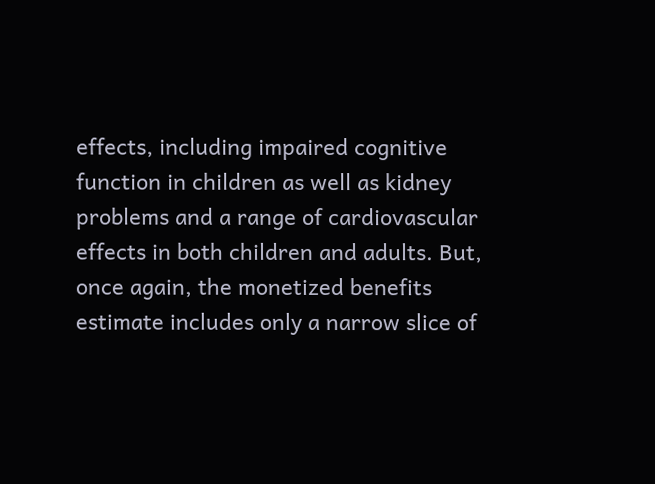effects, including impaired cognitive function in children as well as kidney problems and a range of cardiovascular effects in both children and adults. But, once again, the monetized benefits estimate includes only a narrow slice of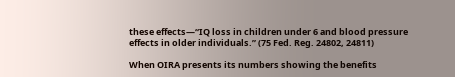these effects—“IQ loss in children under 6 and blood pressure effects in older individuals.” (75 Fed. Reg. 24802, 24811)

When OIRA presents its numbers showing the benefits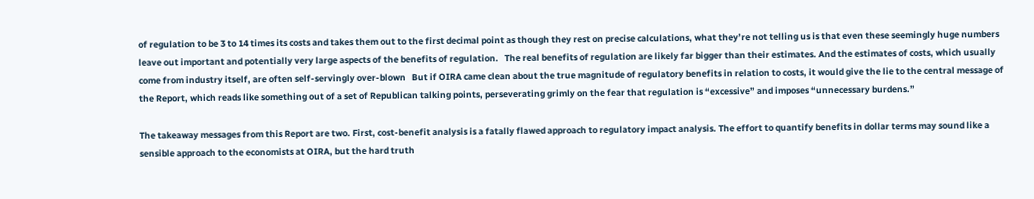of regulation to be 3 to 14 times its costs and takes them out to the first decimal point as though they rest on precise calculations, what they’re not telling us is that even these seemingly huge numbers leave out important and potentially very large aspects of the benefits of regulation.   The real benefits of regulation are likely far bigger than their estimates. And the estimates of costs, which usually come from industry itself, are often self-servingly over-blown   But if OIRA came clean about the true magnitude of regulatory benefits in relation to costs, it would give the lie to the central message of the Report, which reads like something out of a set of Republican talking points, perseverating grimly on the fear that regulation is “excessive” and imposes “unnecessary burdens.”

The takeaway messages from this Report are two. First, cost-benefit analysis is a fatally flawed approach to regulatory impact analysis. The effort to quantify benefits in dollar terms may sound like a sensible approach to the economists at OIRA, but the hard truth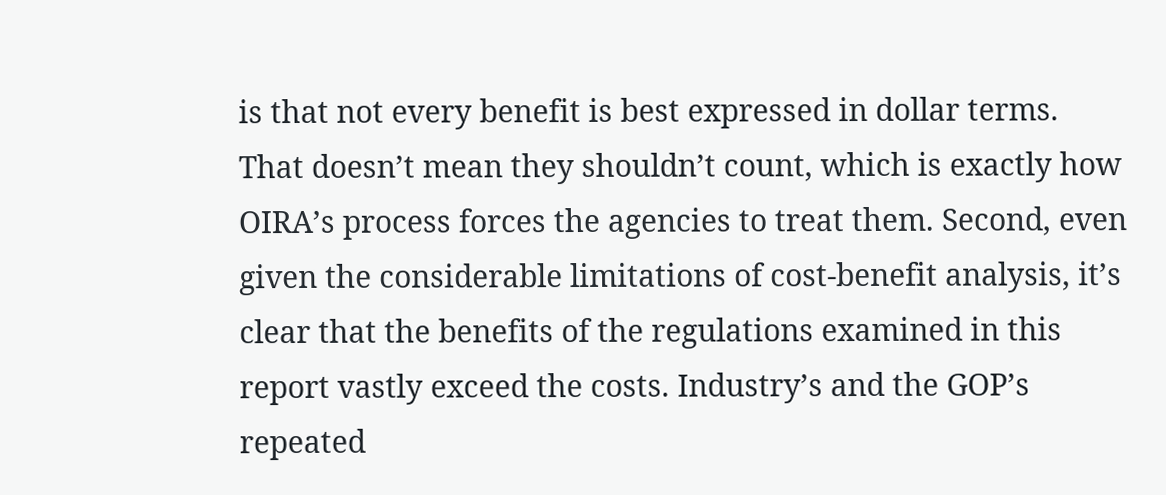is that not every benefit is best expressed in dollar terms. That doesn’t mean they shouldn’t count, which is exactly how OIRA’s process forces the agencies to treat them. Second, even given the considerable limitations of cost-benefit analysis, it’s clear that the benefits of the regulations examined in this report vastly exceed the costs. Industry’s and the GOP’s repeated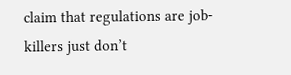claim that regulations are job-killers just don’t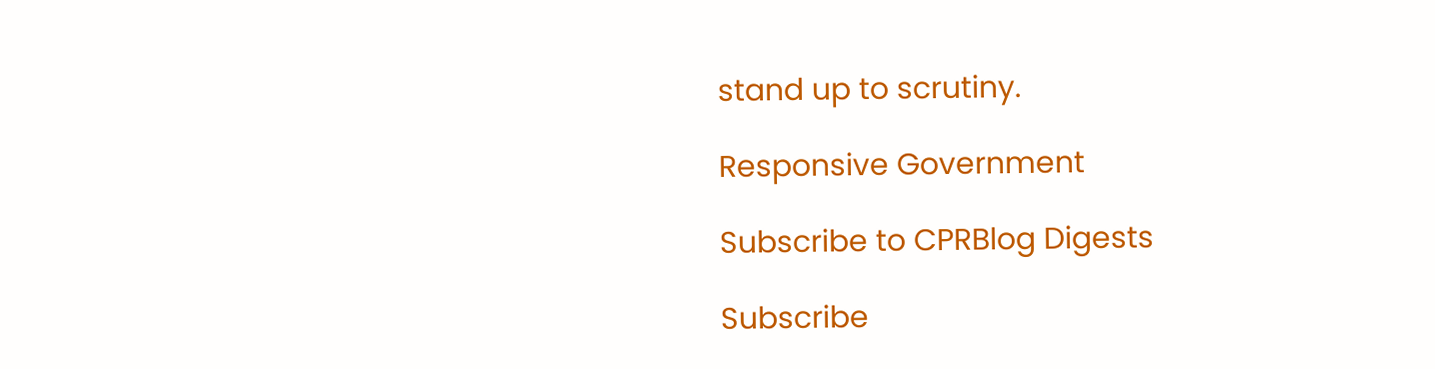stand up to scrutiny.

Responsive Government

Subscribe to CPRBlog Digests

Subscribe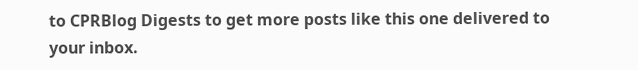to CPRBlog Digests to get more posts like this one delivered to your inbox.